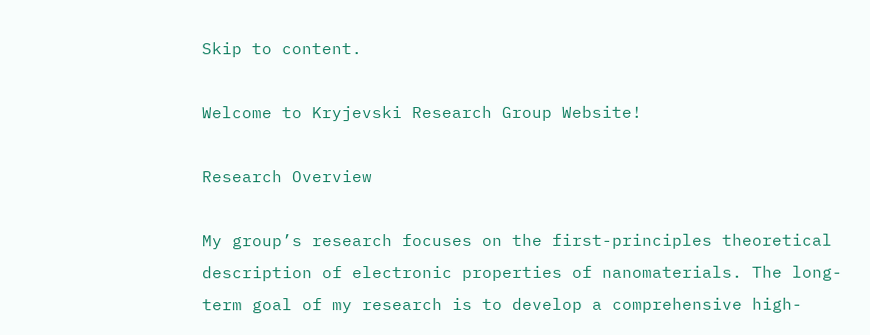Skip to content.

Welcome to Kryjevski Research Group Website!

Research Overview

My group’s research focuses on the first-principles theoretical description of electronic properties of nanomaterials. The long-term goal of my research is to develop a comprehensive high-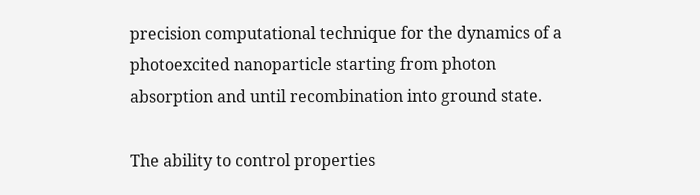precision computational technique for the dynamics of a photoexcited nanoparticle starting from photon absorption and until recombination into ground state.

The ability to control properties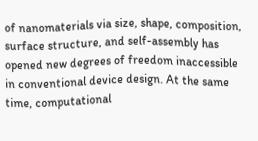of nanomaterials via size, shape, composition, surface structure, and self-assembly has opened new degrees of freedom inaccessible in conventional device design. At the same time, computational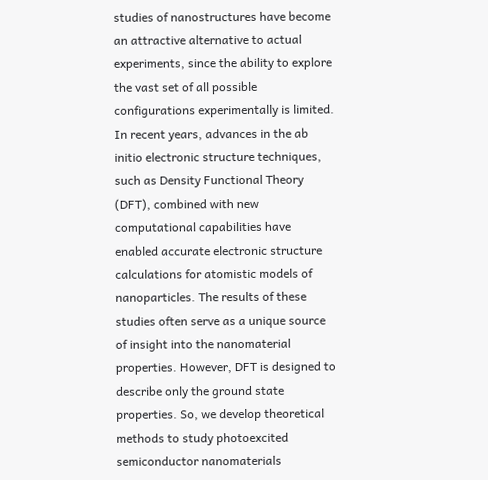studies of nanostructures have become an attractive alternative to actual experiments, since the ability to explore the vast set of all possible configurations experimentally is limited. In recent years, advances in the ab initio electronic structure techniques, such as Density Functional Theory (DFT), combined with new computational capabilities have enabled accurate electronic structure calculations for atomistic models of nanoparticles. The results of these studies often serve as a unique source of insight into the nanomaterial properties. However, DFT is designed to describe only the ground state properties. So, we develop theoretical methods to study photoexcited semiconductor nanomaterials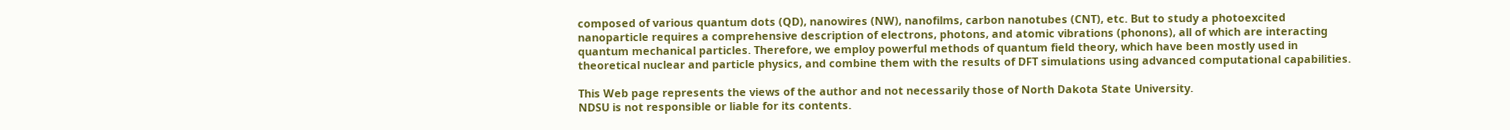composed of various quantum dots (QD), nanowires (NW), nanofilms, carbon nanotubes (CNT), etc. But to study a photoexcited nanoparticle requires a comprehensive description of electrons, photons, and atomic vibrations (phonons), all of which are interacting quantum mechanical particles. Therefore, we employ powerful methods of quantum field theory, which have been mostly used in theoretical nuclear and particle physics, and combine them with the results of DFT simulations using advanced computational capabilities.

This Web page represents the views of the author and not necessarily those of North Dakota State University.
NDSU is not responsible or liable for its contents.